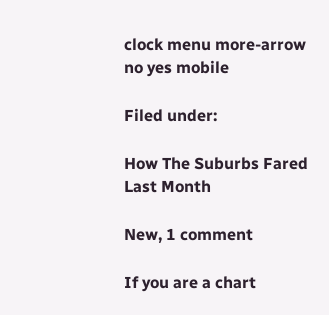clock menu more-arrow no yes mobile

Filed under:

How The Suburbs Fared Last Month

New, 1 comment

If you are a chart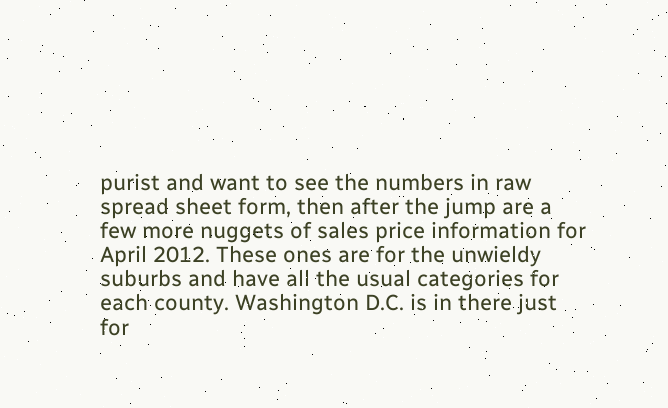purist and want to see the numbers in raw spread sheet form, then after the jump are a few more nuggets of sales price information for April 2012. These ones are for the unwieldy suburbs and have all the usual categories for each county. Washington D.C. is in there just for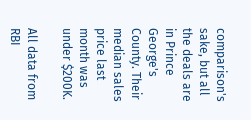comparison's sake, but all the deals are in Prince George's County. Their median sales price last month was under $200K.

All data from RBI